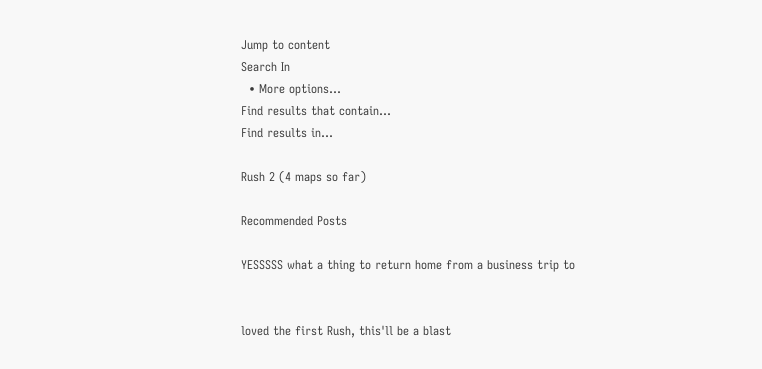Jump to content
Search In
  • More options...
Find results that contain...
Find results in...

Rush 2 (4 maps so far)

Recommended Posts

YESSSSS what a thing to return home from a business trip to


loved the first Rush, this'll be a blast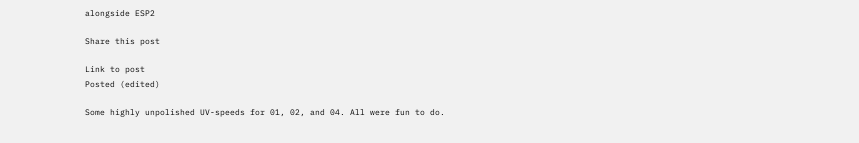alongside ESP2

Share this post

Link to post
Posted (edited)

Some highly unpolished UV-speeds for 01, 02, and 04. All were fun to do.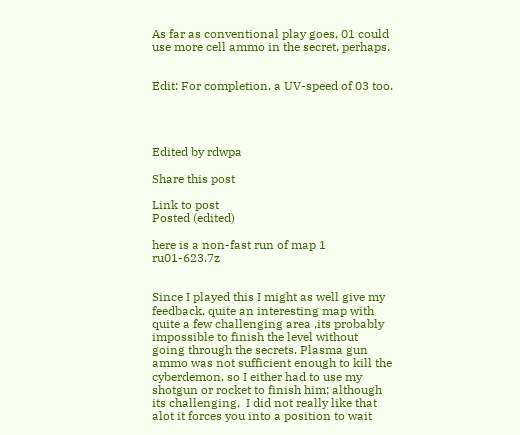As far as conventional play goes, 01 could use more cell ammo in the secret, perhaps.


Edit: For completion, a UV-speed of 03 too.




Edited by rdwpa

Share this post

Link to post
Posted (edited)

here is a non-fast run of map 1 ru01-623.7z


Since I played this I might as well give my feedback, quite an interesting map with quite a few challenging area ,its probably impossible to finish the level without going through the secrets. Plasma gun ammo was not sufficient enough to kill the cyberdemon, so I either had to use my shotgun or rocket to finish him; although its challenging,  I did not really like that alot it forces you into a position to wait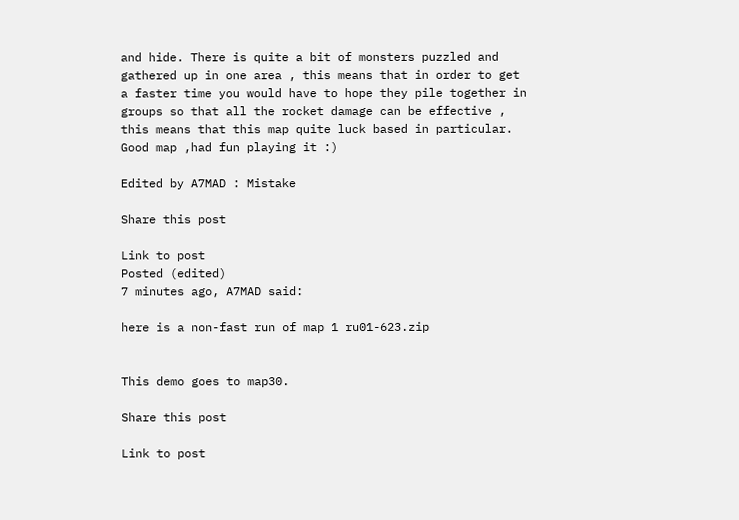and hide. There is quite a bit of monsters puzzled and gathered up in one area , this means that in order to get a faster time you would have to hope they pile together in groups so that all the rocket damage can be effective , this means that this map quite luck based in particular. Good map ,had fun playing it :)

Edited by A7MAD : Mistake

Share this post

Link to post
Posted (edited)
7 minutes ago, A7MAD said:

here is a non-fast run of map 1 ru01-623.zip


This demo goes to map30.

Share this post

Link to post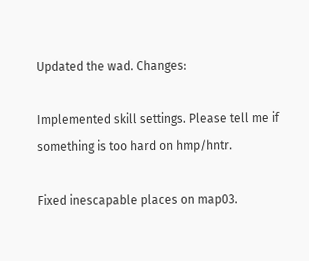Updated the wad. Changes:

Implemented skill settings. Please tell me if something is too hard on hmp/hntr.

Fixed inescapable places on map03.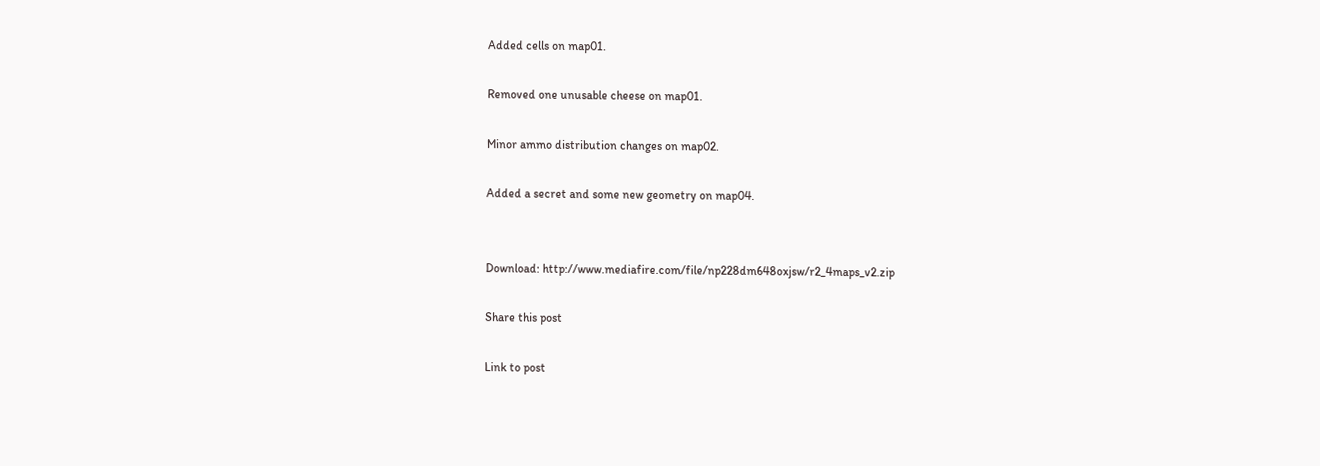Added cells on map01.

Removed one unusable cheese on map01.

Minor ammo distribution changes on map02.

Added a secret and some new geometry on map04.


Download: http://www.mediafire.com/file/np228dm648oxjsw/r2_4maps_v2.zip

Share this post

Link to post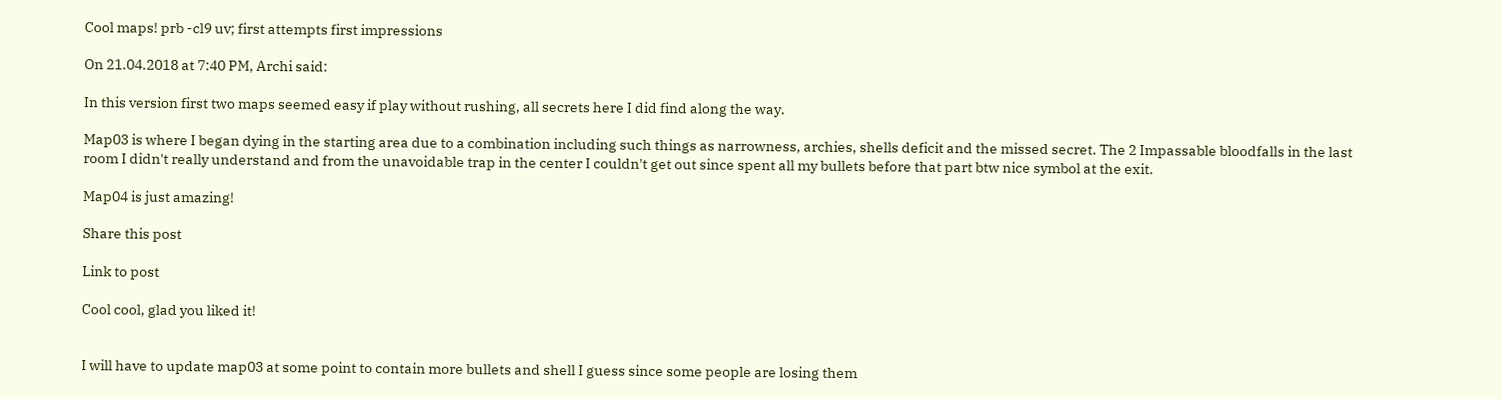Cool maps! prb -cl9 uv; first attempts first impressions

On 21.04.2018 at 7:40 PM, Archi said:

In this version first two maps seemed easy if play without rushing, all secrets here I did find along the way.

Map03 is where I began dying in the starting area due to a combination including such things as narrowness, archies, shells deficit and the missed secret. The 2 Impassable bloodfalls in the last room I didn't really understand and from the unavoidable trap in the center I couldn't get out since spent all my bullets before that part btw nice symbol at the exit.

Map04 is just amazing!

Share this post

Link to post

Cool cool, glad you liked it!


I will have to update map03 at some point to contain more bullets and shell I guess since some people are losing them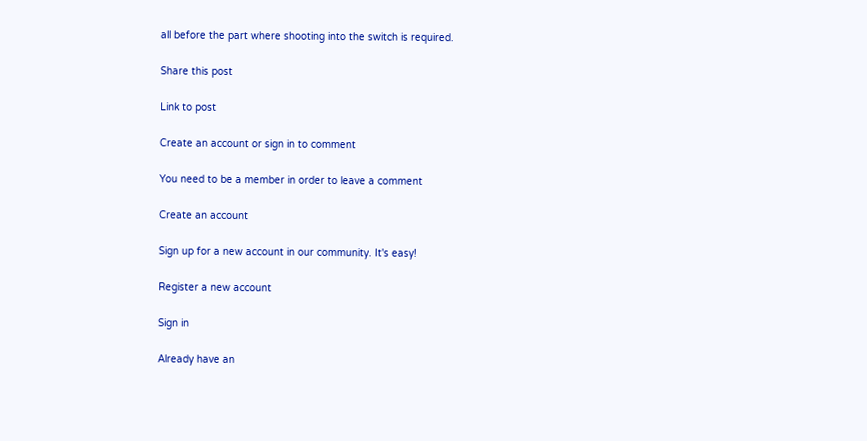all before the part where shooting into the switch is required.

Share this post

Link to post

Create an account or sign in to comment

You need to be a member in order to leave a comment

Create an account

Sign up for a new account in our community. It's easy!

Register a new account

Sign in

Already have an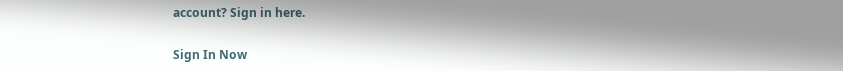account? Sign in here.

Sign In Now